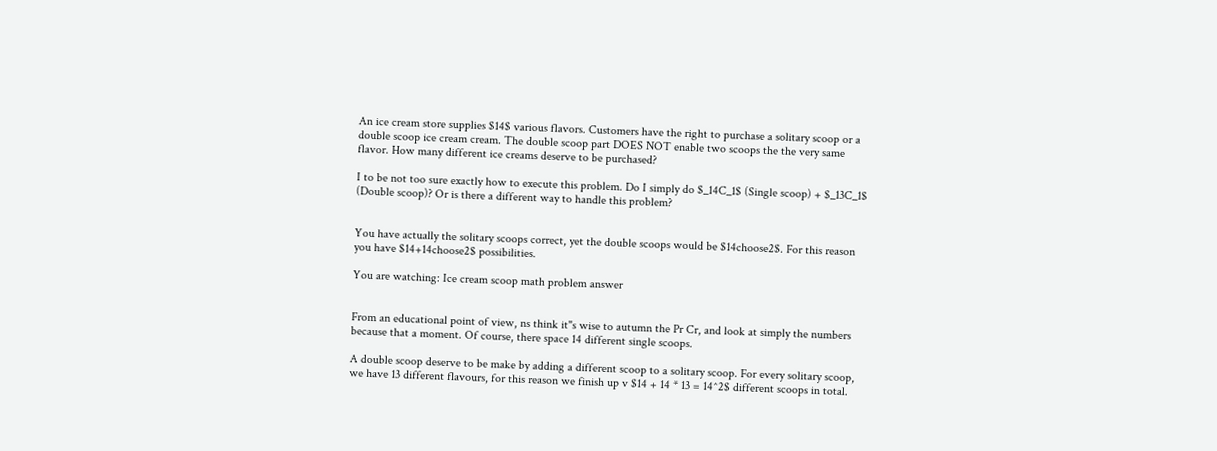An ice cream store supplies $14$ various flavors. Customers have the right to purchase a solitary scoop or a double scoop ice cream cream. The double scoop part DOES NOT enable two scoops the the very same flavor. How many different ice creams deserve to be purchased?

I to be not too sure exactly how to execute this problem. Do I simply do $_14C_1$ (Single scoop) + $_13C_1$ (Double scoop)? Or is there a different way to handle this problem?


You have actually the solitary scoops correct, yet the double scoops would be $14choose2$. For this reason you have $14+14choose2$ possibilities.

You are watching: Ice cream scoop math problem answer


From an educational point of view, ns think it"s wise to autumn the Pr Cr, and look at simply the numbers because that a moment. Of course, there space 14 different single scoops.

A double scoop deserve to be make by adding a different scoop to a solitary scoop. For every solitary scoop, we have 13 different flavours, for this reason we finish up v $14 + 14 * 13 = 14^2$ different scoops in total.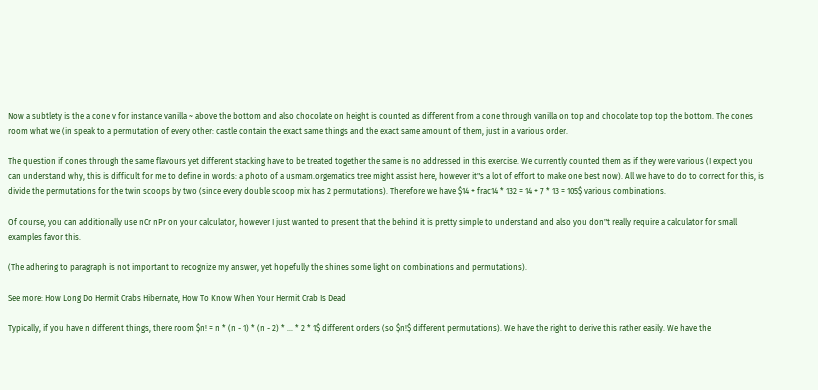Now a subtlety is the a cone v for instance vanilla ~ above the bottom and also chocolate on height is counted as different from a cone through vanilla on top and chocolate top top the bottom. The cones room what we (in speak to a permutation of every other: castle contain the exact same things and the exact same amount of them, just in a various order.

The question if cones through the same flavours yet different stacking have to be treated together the same is no addressed in this exercise. We currently counted them as if they were various (I expect you can understand why, this is difficult for me to define in words: a photo of a usmam.orgematics tree might assist here, however it"s a lot of effort to make one best now). All we have to do to correct for this, is divide the permutations for the twin scoops by two (since every double scoop mix has 2 permutations). Therefore we have $14 + frac14 * 132 = 14 + 7 * 13 = 105$ various combinations.

Of course, you can additionally use nCr nPr on your calculator, however I just wanted to present that the behind it is pretty simple to understand and also you don"t really require a calculator for small examples favor this.

(The adhering to paragraph is not important to recognize my answer, yet hopefully the shines some light on combinations and permutations).

See more: How Long Do Hermit Crabs Hibernate, How To Know When Your Hermit Crab Is Dead

Typically, if you have n different things, there room $n! = n * (n - 1) * (n - 2) * ... * 2 * 1$ different orders (so $n!$ different permutations). We have the right to derive this rather easily. We have the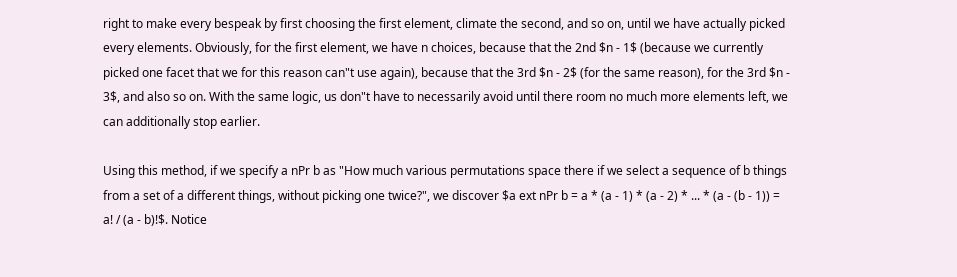right to make every bespeak by first choosing the first element, climate the second, and so on, until we have actually picked every elements. Obviously, for the first element, we have n choices, because that the 2nd $n - 1$ (because we currently picked one facet that we for this reason can"t use again), because that the 3rd $n - 2$ (for the same reason), for the 3rd $n - 3$, and also so on. With the same logic, us don"t have to necessarily avoid until there room no much more elements left, we can additionally stop earlier.

Using this method, if we specify a nPr b as "How much various permutations space there if we select a sequence of b things from a set of a different things, without picking one twice?", we discover $a ext nPr b = a * (a - 1) * (a - 2) * ... * (a - (b - 1)) = a! / (a - b)!$. Notice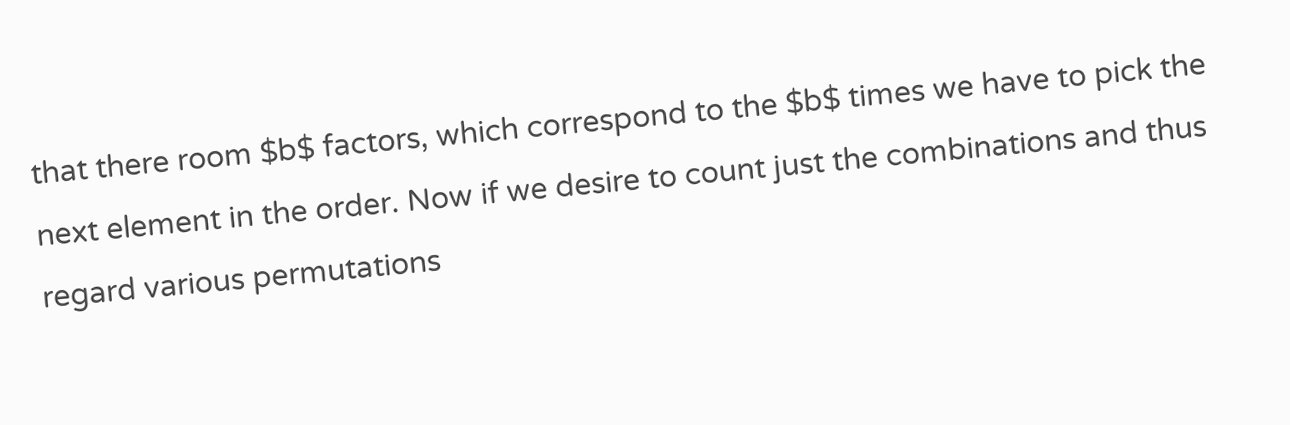that there room $b$ factors, which correspond to the $b$ times we have to pick the next element in the order. Now if we desire to count just the combinations and thus regard various permutations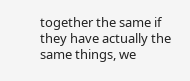together the same if they have actually the same things, we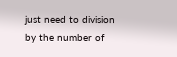just need to division by the number of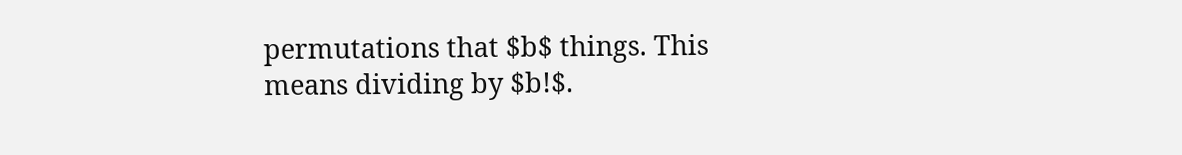permutations that $b$ things. This means dividing by $b!$.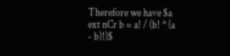Therefore we have $a ext nCr b = a! / (b! * (a - b)!)$